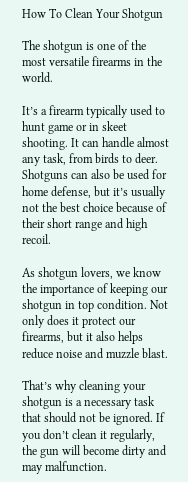How To Clean Your Shotgun

The shotgun is one of the most versatile firearms in the world.

It’s a firearm typically used to hunt game or in skeet shooting. It can handle almost any task, from birds to deer. Shotguns can also be used for home defense, but it’s usually not the best choice because of their short range and high recoil.

As shotgun lovers, we know the importance of keeping our shotgun in top condition. Not only does it protect our firearms, but it also helps reduce noise and muzzle blast.

That’s why cleaning your shotgun is a necessary task that should not be ignored. If you don’t clean it regularly, the gun will become dirty and may malfunction.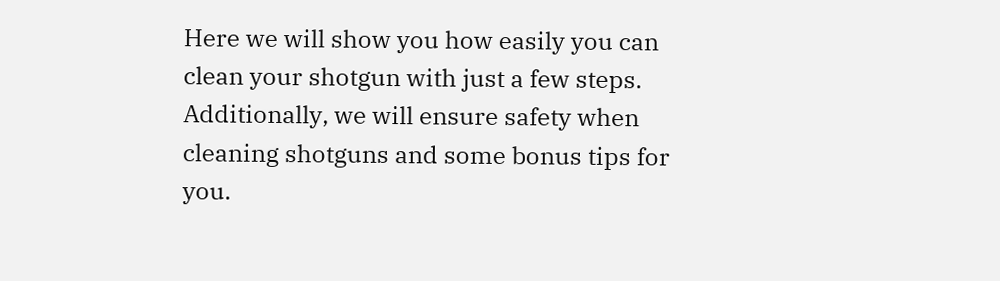Here we will show you how easily you can clean your shotgun with just a few steps. Additionally, we will ensure safety when cleaning shotguns and some bonus tips for you.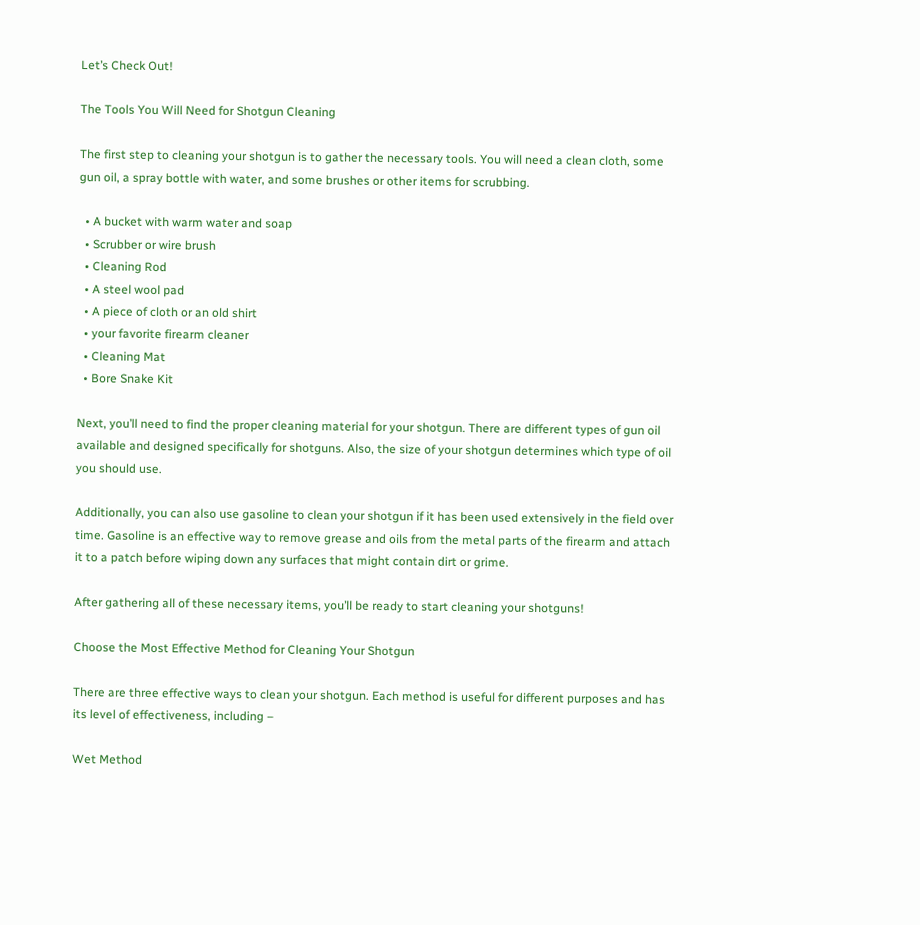Let’s Check Out!

The Tools You Will Need for Shotgun Cleaning

The first step to cleaning your shotgun is to gather the necessary tools. You will need a clean cloth, some gun oil, a spray bottle with water, and some brushes or other items for scrubbing.

  • A bucket with warm water and soap
  • Scrubber or wire brush
  • Cleaning Rod
  • A steel wool pad
  • A piece of cloth or an old shirt
  • your favorite firearm cleaner
  • Cleaning Mat
  • Bore Snake Kit

Next, you’ll need to find the proper cleaning material for your shotgun. There are different types of gun oil available and designed specifically for shotguns. Also, the size of your shotgun determines which type of oil you should use.

Additionally, you can also use gasoline to clean your shotgun if it has been used extensively in the field over time. Gasoline is an effective way to remove grease and oils from the metal parts of the firearm and attach it to a patch before wiping down any surfaces that might contain dirt or grime.

After gathering all of these necessary items, you’ll be ready to start cleaning your shotguns!

Choose the Most Effective Method for Cleaning Your Shotgun

There are three effective ways to clean your shotgun. Each method is useful for different purposes and has its level of effectiveness, including –

Wet Method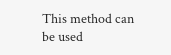This method can be used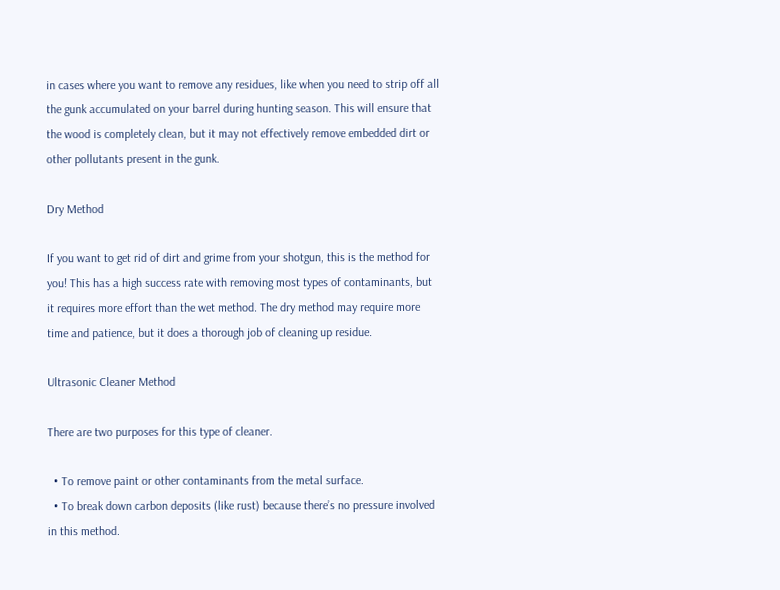in cases where you want to remove any residues, like when you need to strip off all the gunk accumulated on your barrel during hunting season. This will ensure that the wood is completely clean, but it may not effectively remove embedded dirt or other pollutants present in the gunk.

Dry Method

If you want to get rid of dirt and grime from your shotgun, this is the method for you! This has a high success rate with removing most types of contaminants, but it requires more effort than the wet method. The dry method may require more time and patience, but it does a thorough job of cleaning up residue.

Ultrasonic Cleaner Method

There are two purposes for this type of cleaner.

  • To remove paint or other contaminants from the metal surface.
  • To break down carbon deposits (like rust) because there’s no pressure involved in this method.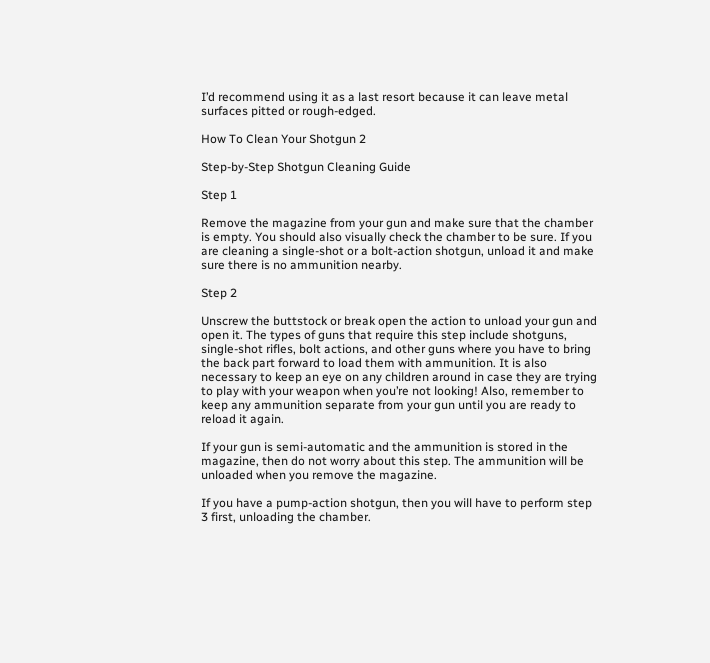I’d recommend using it as a last resort because it can leave metal surfaces pitted or rough-edged.

How To Clean Your Shotgun 2

Step-by-Step Shotgun Cleaning Guide

Step 1

Remove the magazine from your gun and make sure that the chamber is empty. You should also visually check the chamber to be sure. If you are cleaning a single-shot or a bolt-action shotgun, unload it and make sure there is no ammunition nearby.

Step 2

Unscrew the buttstock or break open the action to unload your gun and open it. The types of guns that require this step include shotguns, single-shot rifles, bolt actions, and other guns where you have to bring the back part forward to load them with ammunition. It is also necessary to keep an eye on any children around in case they are trying to play with your weapon when you’re not looking! Also, remember to keep any ammunition separate from your gun until you are ready to reload it again.

If your gun is semi-automatic and the ammunition is stored in the magazine, then do not worry about this step. The ammunition will be unloaded when you remove the magazine.

If you have a pump-action shotgun, then you will have to perform step 3 first, unloading the chamber.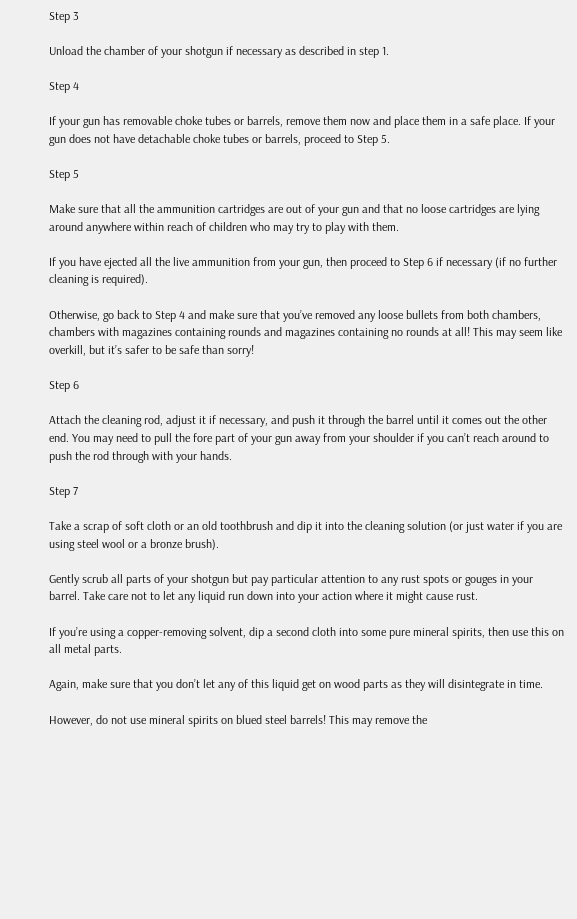Step 3

Unload the chamber of your shotgun if necessary as described in step 1.

Step 4

If your gun has removable choke tubes or barrels, remove them now and place them in a safe place. If your gun does not have detachable choke tubes or barrels, proceed to Step 5.

Step 5

Make sure that all the ammunition cartridges are out of your gun and that no loose cartridges are lying around anywhere within reach of children who may try to play with them.

If you have ejected all the live ammunition from your gun, then proceed to Step 6 if necessary (if no further cleaning is required).

Otherwise, go back to Step 4 and make sure that you’ve removed any loose bullets from both chambers, chambers with magazines containing rounds and magazines containing no rounds at all! This may seem like overkill, but it’s safer to be safe than sorry!

Step 6

Attach the cleaning rod, adjust it if necessary, and push it through the barrel until it comes out the other end. You may need to pull the fore part of your gun away from your shoulder if you can’t reach around to push the rod through with your hands.

Step 7

Take a scrap of soft cloth or an old toothbrush and dip it into the cleaning solution (or just water if you are using steel wool or a bronze brush).

Gently scrub all parts of your shotgun but pay particular attention to any rust spots or gouges in your barrel. Take care not to let any liquid run down into your action where it might cause rust.

If you’re using a copper-removing solvent, dip a second cloth into some pure mineral spirits, then use this on all metal parts.

Again, make sure that you don’t let any of this liquid get on wood parts as they will disintegrate in time.

However, do not use mineral spirits on blued steel barrels! This may remove the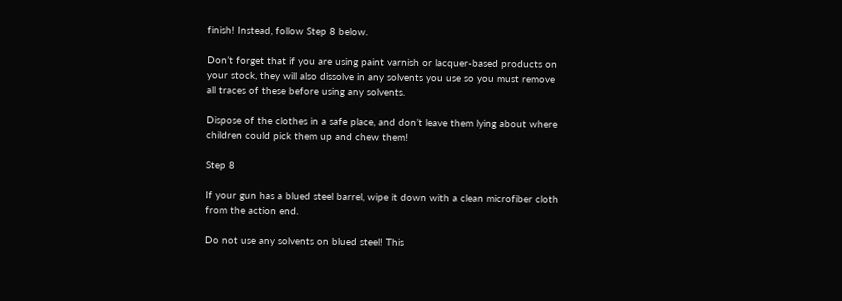finish! Instead, follow Step 8 below.

Don’t forget that if you are using paint varnish or lacquer-based products on your stock, they will also dissolve in any solvents you use so you must remove all traces of these before using any solvents.

Dispose of the clothes in a safe place, and don’t leave them lying about where children could pick them up and chew them!

Step 8

If your gun has a blued steel barrel, wipe it down with a clean microfiber cloth from the action end.

Do not use any solvents on blued steel! This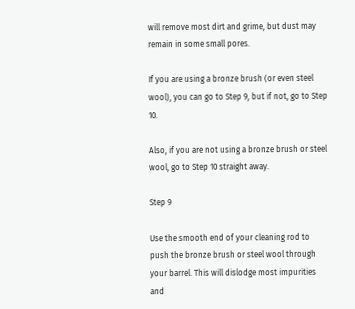will remove most dirt and grime, but dust may remain in some small pores.

If you are using a bronze brush (or even steel wool), you can go to Step 9, but if not, go to Step 10.

Also, if you are not using a bronze brush or steel wool, go to Step 10 straight away.

Step 9

Use the smooth end of your cleaning rod to push the bronze brush or steel wool through your barrel. This will dislodge most impurities and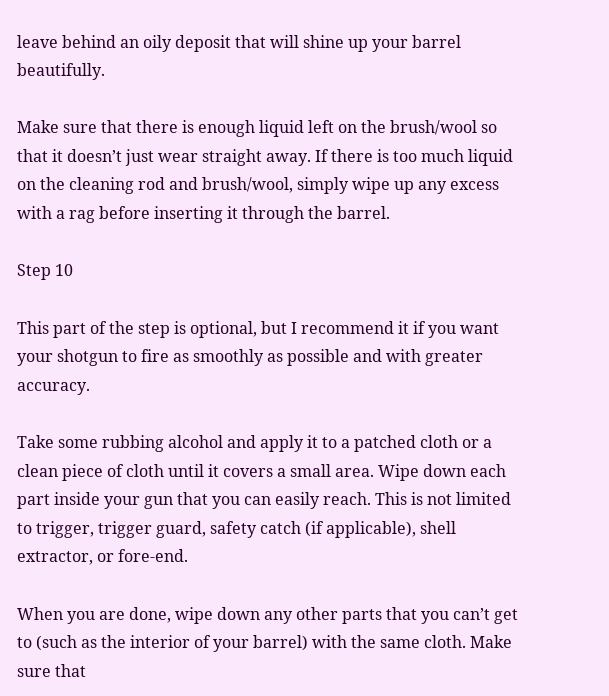leave behind an oily deposit that will shine up your barrel beautifully.

Make sure that there is enough liquid left on the brush/wool so that it doesn’t just wear straight away. If there is too much liquid on the cleaning rod and brush/wool, simply wipe up any excess with a rag before inserting it through the barrel.

Step 10

This part of the step is optional, but I recommend it if you want your shotgun to fire as smoothly as possible and with greater accuracy.

Take some rubbing alcohol and apply it to a patched cloth or a clean piece of cloth until it covers a small area. Wipe down each part inside your gun that you can easily reach. This is not limited to trigger, trigger guard, safety catch (if applicable), shell extractor, or fore-end.

When you are done, wipe down any other parts that you can’t get to (such as the interior of your barrel) with the same cloth. Make sure that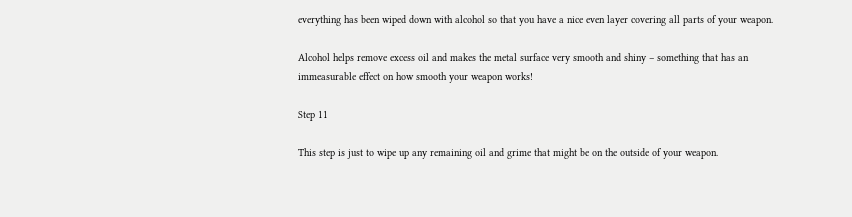everything has been wiped down with alcohol so that you have a nice even layer covering all parts of your weapon.

Alcohol helps remove excess oil and makes the metal surface very smooth and shiny – something that has an immeasurable effect on how smooth your weapon works!

Step 11

This step is just to wipe up any remaining oil and grime that might be on the outside of your weapon.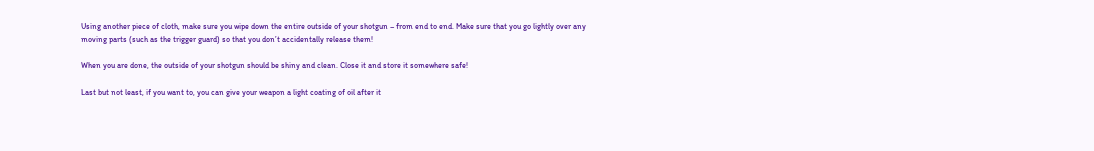Using another piece of cloth, make sure you wipe down the entire outside of your shotgun – from end to end. Make sure that you go lightly over any moving parts (such as the trigger guard) so that you don’t accidentally release them!

When you are done, the outside of your shotgun should be shiny and clean. Close it and store it somewhere safe!

Last but not least, if you want to, you can give your weapon a light coating of oil after it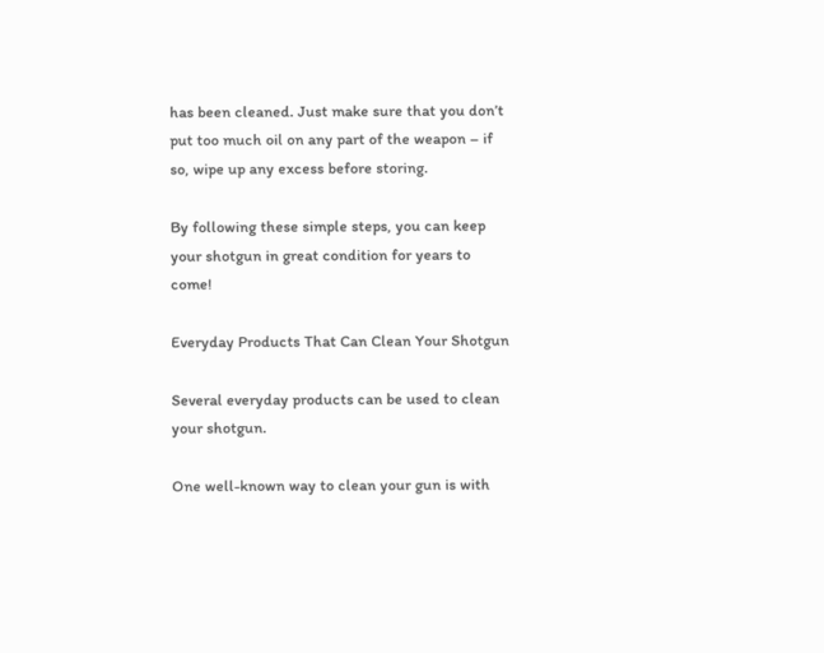has been cleaned. Just make sure that you don’t put too much oil on any part of the weapon – if so, wipe up any excess before storing.

By following these simple steps, you can keep your shotgun in great condition for years to come!

Everyday Products That Can Clean Your Shotgun

Several everyday products can be used to clean your shotgun.

One well-known way to clean your gun is with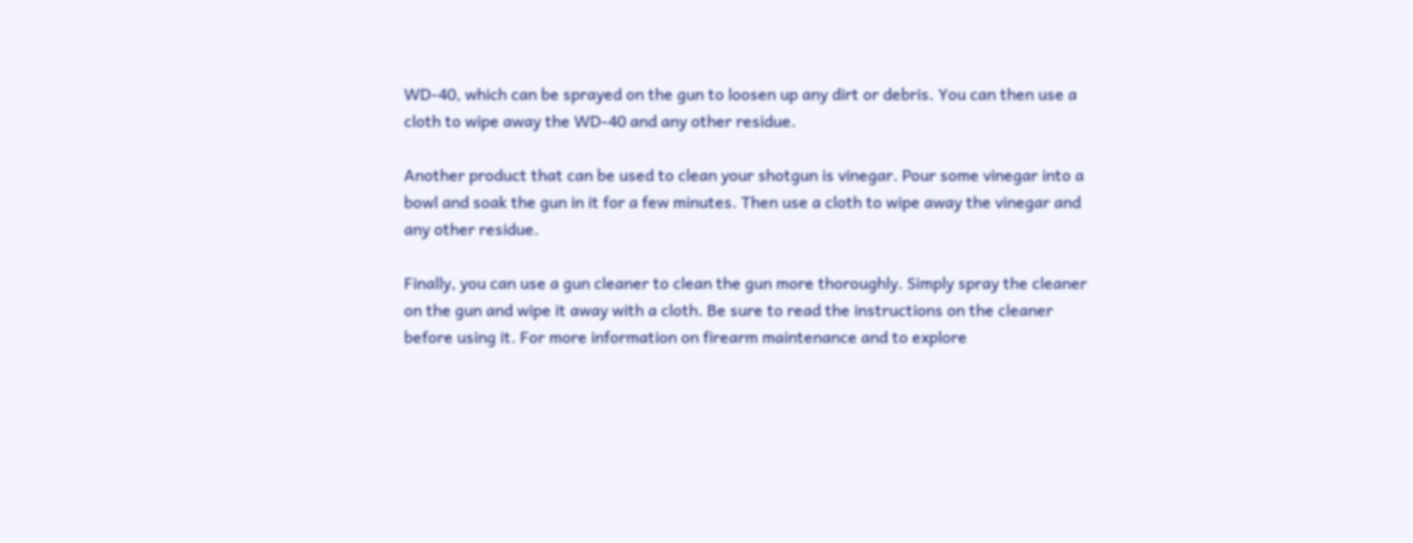WD-40, which can be sprayed on the gun to loosen up any dirt or debris. You can then use a cloth to wipe away the WD-40 and any other residue.

Another product that can be used to clean your shotgun is vinegar. Pour some vinegar into a bowl and soak the gun in it for a few minutes. Then use a cloth to wipe away the vinegar and any other residue.

Finally, you can use a gun cleaner to clean the gun more thoroughly. Simply spray the cleaner on the gun and wipe it away with a cloth. Be sure to read the instructions on the cleaner before using it. For more information on firearm maintenance and to explore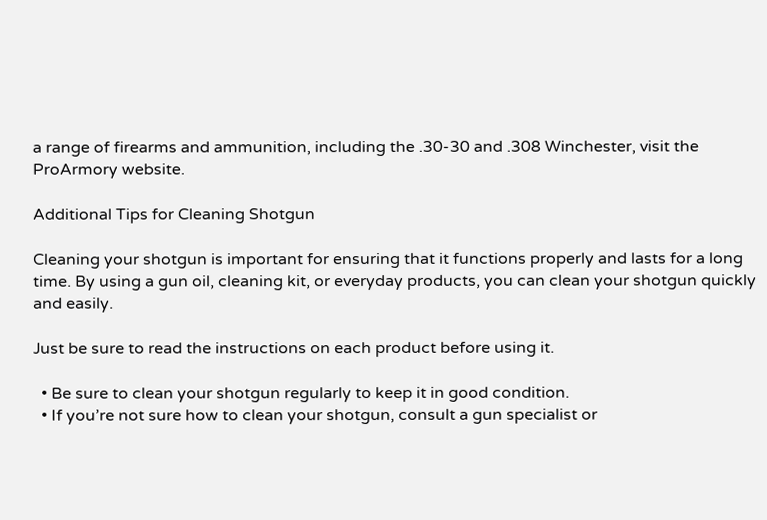a range of firearms and ammunition, including the .30-30 and .308 Winchester, visit the ProArmory website.

Additional Tips for Cleaning Shotgun

Cleaning your shotgun is important for ensuring that it functions properly and lasts for a long time. By using a gun oil, cleaning kit, or everyday products, you can clean your shotgun quickly and easily.

Just be sure to read the instructions on each product before using it.

  • Be sure to clean your shotgun regularly to keep it in good condition.
  • If you’re not sure how to clean your shotgun, consult a gun specialist or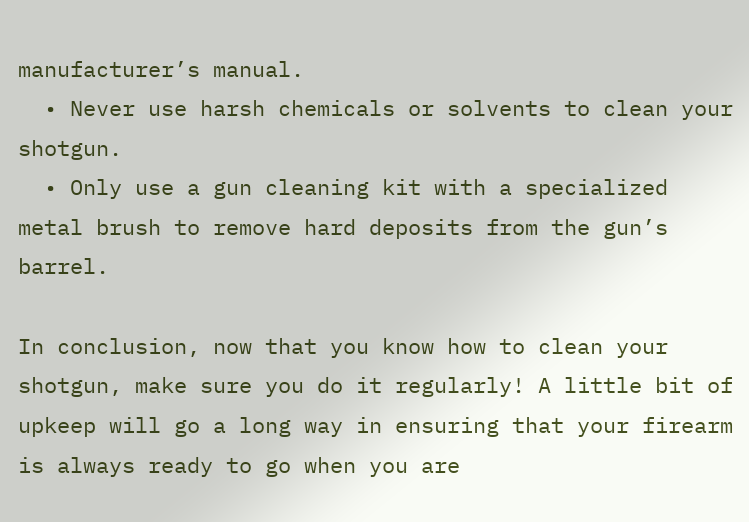manufacturer’s manual.
  • Never use harsh chemicals or solvents to clean your shotgun.
  • Only use a gun cleaning kit with a specialized metal brush to remove hard deposits from the gun’s barrel.

In conclusion, now that you know how to clean your shotgun, make sure you do it regularly! A little bit of upkeep will go a long way in ensuring that your firearm is always ready to go when you are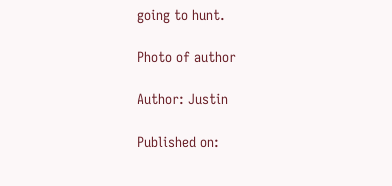going to hunt.

Photo of author

Author: Justin

Published on: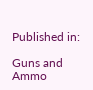Published in:

Guns and Ammo